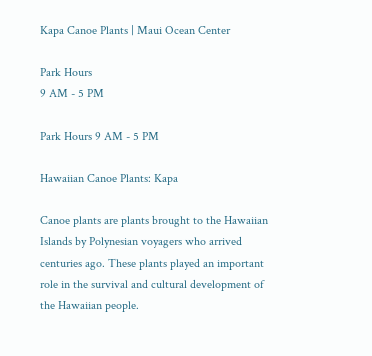Kapa Canoe Plants | Maui Ocean Center

Park Hours
9 AM - 5 PM

Park Hours 9 AM - 5 PM

Hawaiian Canoe Plants: Kapa

Canoe plants are plants brought to the Hawaiian Islands by Polynesian voyagers who arrived centuries ago. These plants played an important role in the survival and cultural development of the Hawaiian people.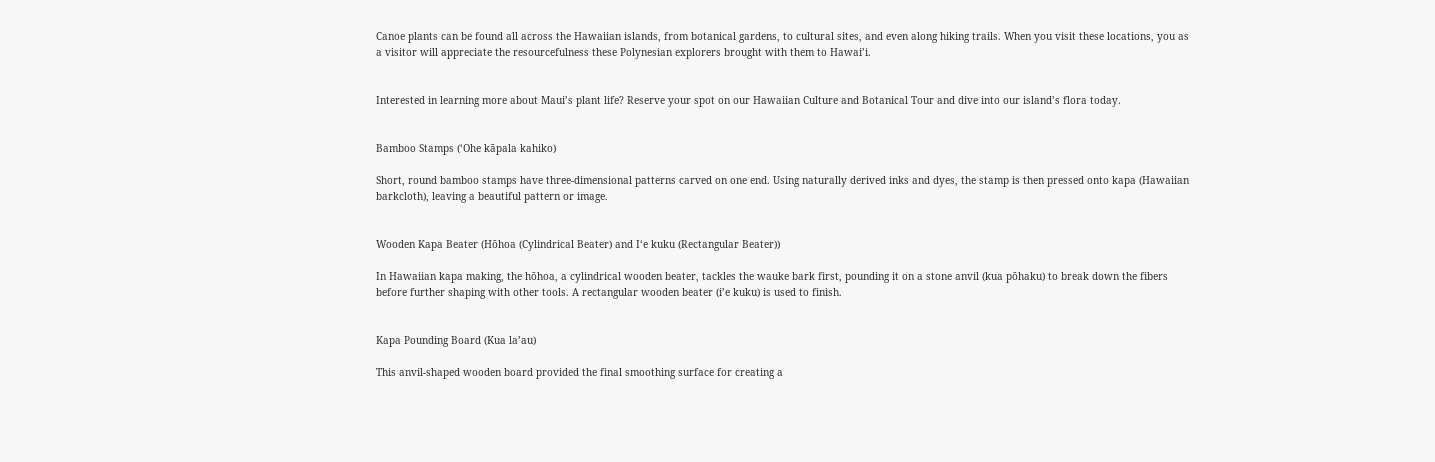Canoe plants can be found all across the Hawaiian islands, from botanical gardens, to cultural sites, and even along hiking trails. When you visit these locations, you as a visitor will appreciate the resourcefulness these Polynesian explorers brought with them to Hawai’i.


Interested in learning more about Maui’s plant life? Reserve your spot on our Hawaiian Culture and Botanical Tour and dive into our island’s flora today.


Bamboo Stamps (ʻOhe kāpala kahiko)

Short, round bamboo stamps have three-dimensional patterns carved on one end. Using naturally derived inks and dyes, the stamp is then pressed onto kapa (Hawaiian barkcloth), leaving a beautiful pattern or image.


Wooden Kapa Beater (Hōhoa (Cylindrical Beater) and Iʻe kuku (Rectangular Beater))

In Hawaiian kapa making, the hōhoa, a cylindrical wooden beater, tackles the wauke bark first, pounding it on a stone anvil (kua pōhaku) to break down the fibers before further shaping with other tools. A rectangular wooden beater (i’e kuku) is used to finish.


Kapa Pounding Board (Kua la’au)

This anvil-shaped wooden board provided the final smoothing surface for creating a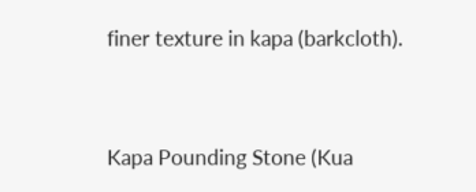finer texture in kapa (barkcloth).


Kapa Pounding Stone (Kua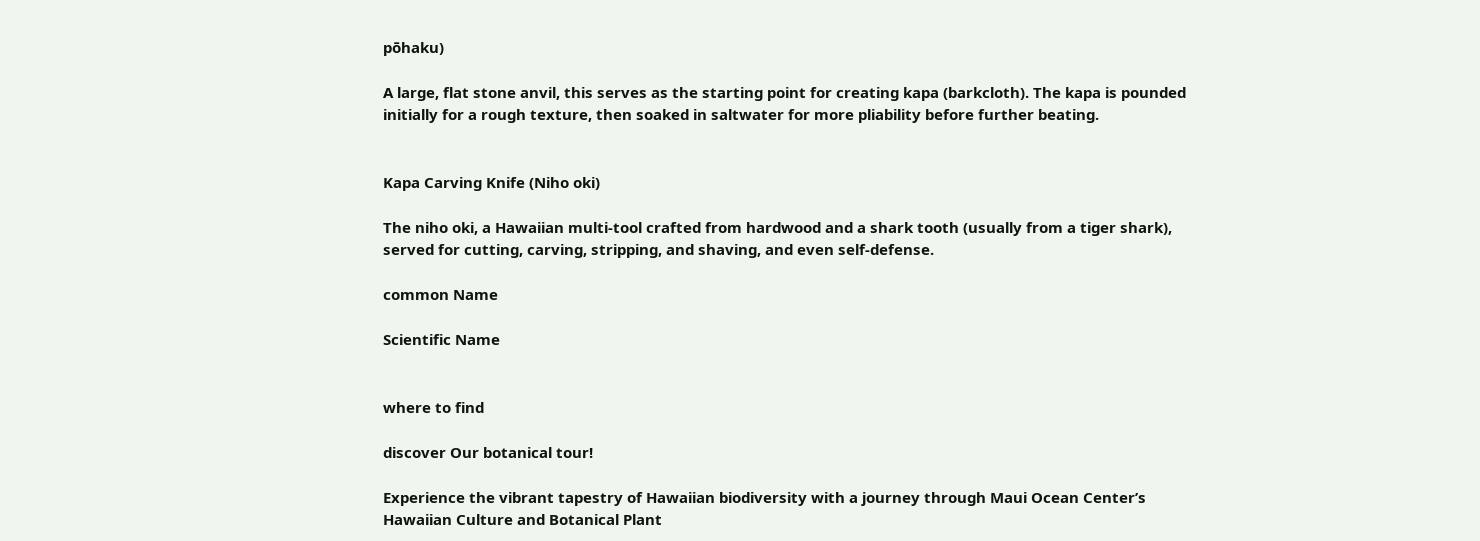pōhaku)

A large, flat stone anvil, this serves as the starting point for creating kapa (barkcloth). The kapa is pounded initially for a rough texture, then soaked in saltwater for more pliability before further beating.


Kapa Carving Knife (Niho oki)

The niho oki, a Hawaiian multi-tool crafted from hardwood and a shark tooth (usually from a tiger shark), served for cutting, carving, stripping, and shaving, and even self-defense.

common Name

Scientific Name


where to find

discover Our botanical tour!

Experience the vibrant tapestry of Hawaiian biodiversity with a journey through Maui Ocean Center’s Hawaiian Culture and Botanical Plant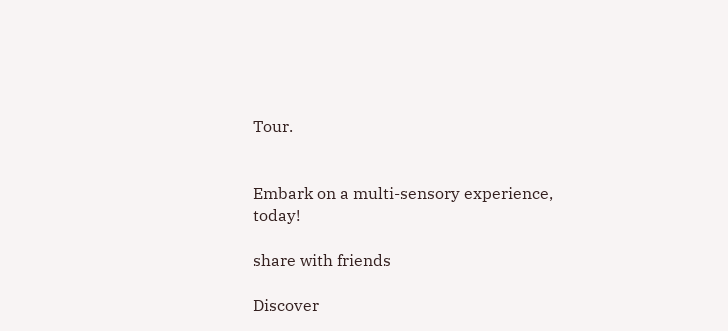Tour.


Embark on a multi-sensory experience, today!

share with friends

Discover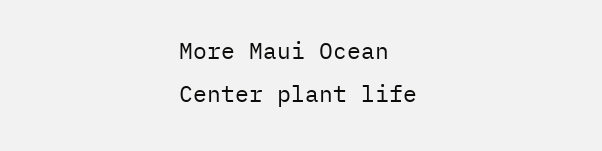More Maui Ocean Center plant life